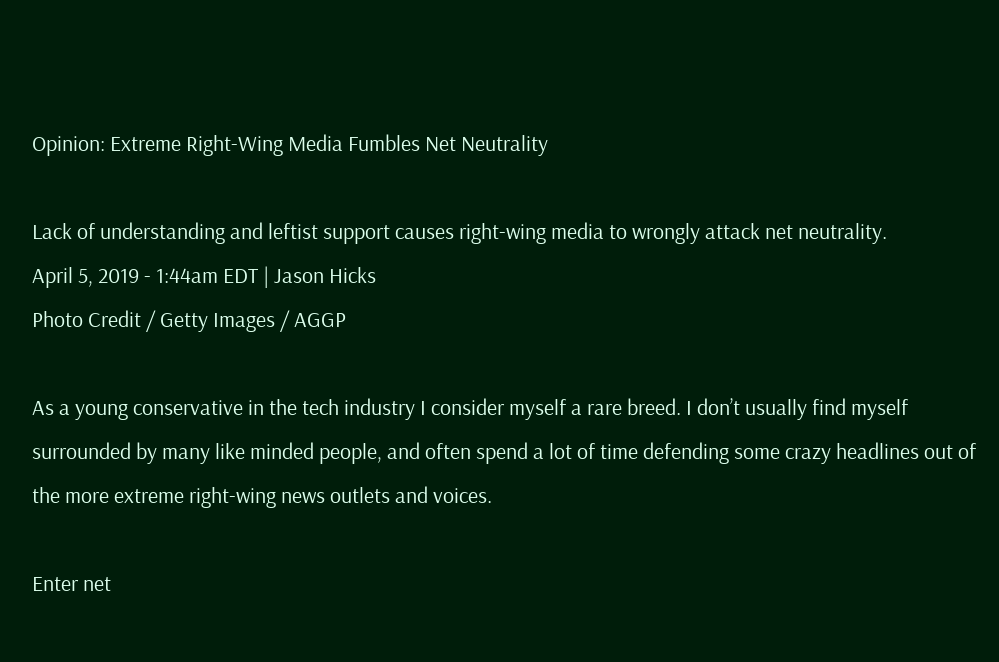Opinion: Extreme Right-Wing Media Fumbles Net Neutrality

Lack of understanding and leftist support causes right-wing media to wrongly attack net neutrality.
April 5, 2019 - 1:44am EDT | Jason Hicks
Photo Credit / Getty Images / AGGP

As a young conservative in the tech industry I consider myself a rare breed. I don’t usually find myself surrounded by many like minded people, and often spend a lot of time defending some crazy headlines out of the more extreme right-wing news outlets and voices.

Enter net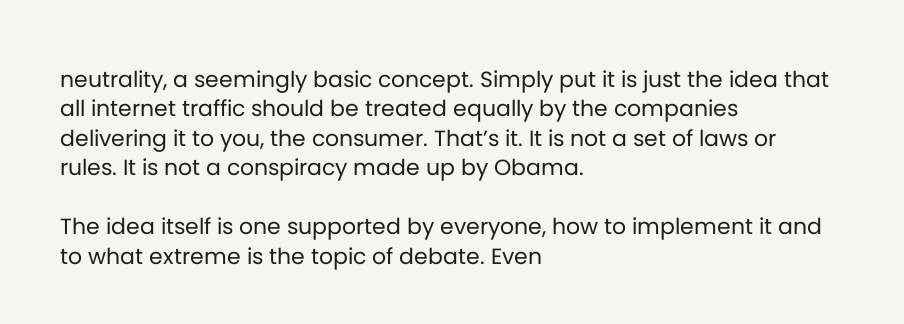neutrality, a seemingly basic concept. Simply put it is just the idea that all internet traffic should be treated equally by the companies delivering it to you, the consumer. That’s it. It is not a set of laws or rules. It is not a conspiracy made up by Obama.

The idea itself is one supported by everyone, how to implement it and to what extreme is the topic of debate. Even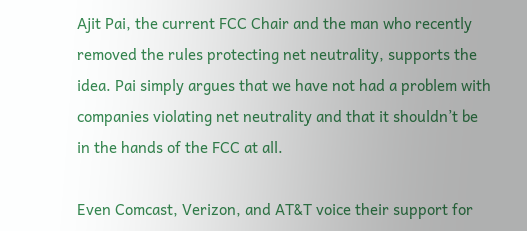Ajit Pai, the current FCC Chair and the man who recently removed the rules protecting net neutrality, supports the idea. Pai simply argues that we have not had a problem with companies violating net neutrality and that it shouldn’t be in the hands of the FCC at all.

Even Comcast, Verizon, and AT&T voice their support for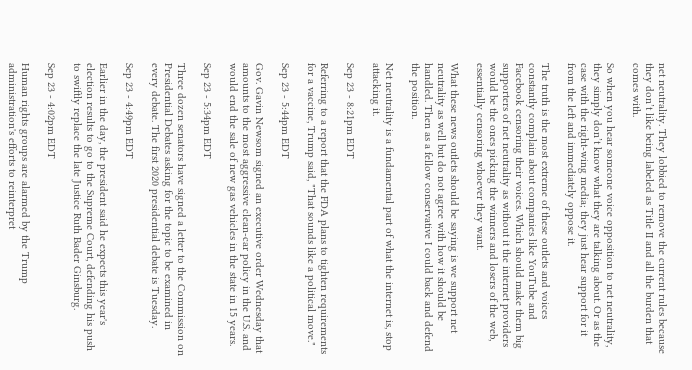net neutrality. They lobbied to remove the current rules because they don’t like being labeled as Title II and all the burden that comes with.

So when you hear someone voice opposition to net neutrality, they simply don’t know what they are talking about. Or as the case with the right-wing media; they just hear support for it from the left and immediately oppose it.

The truth is the most extreme of these outlets and voices constantly complain about companies like YouTube and Facebook censoring their voices. Which should make them big supporters of net neutrality as without it the internet providers would be the ones picking the winners and losers of the web, essentially censoring whoever they want.

What these news outlets should be saying is we support net neutrality as well but do not agree with how it should be handled. Then as a fellow conservative I could back and defend the position.

Net neutrality is a fundamental part of what the internet is, stop attacking it.

Sep 23 - 8:21pm EDT

Referring to a report that the FDA plans to tighten requirements for a vaccine, Trump said, "That sounds like a political move."

Sep 23 - 5:44pm EDT

Gov. Gavin Newsom signed an executive order Wednesday that amounts to the most aggressive clean-car policy in the U.S. and would end the sale of new gas vehicles in the state in 15 years.

Sep 23 - 5:34pm EDT

Three dozen senators have signed a letter to the Commission on Presidential Debates asking for the topic to be examined in every debate. The first 2020 presidential debate is Tuesday.

Sep 23 - 4:49pm EDT

Earlier in the day, the president said he expects this year's election results to go to the Supreme Court, defending his push to swiftly replace the late Justice Ruth Bader Ginsburg.

Sep 23 - 4:02pm EDT

Human rights groups are alarmed by the Trump administration's efforts to reinterpret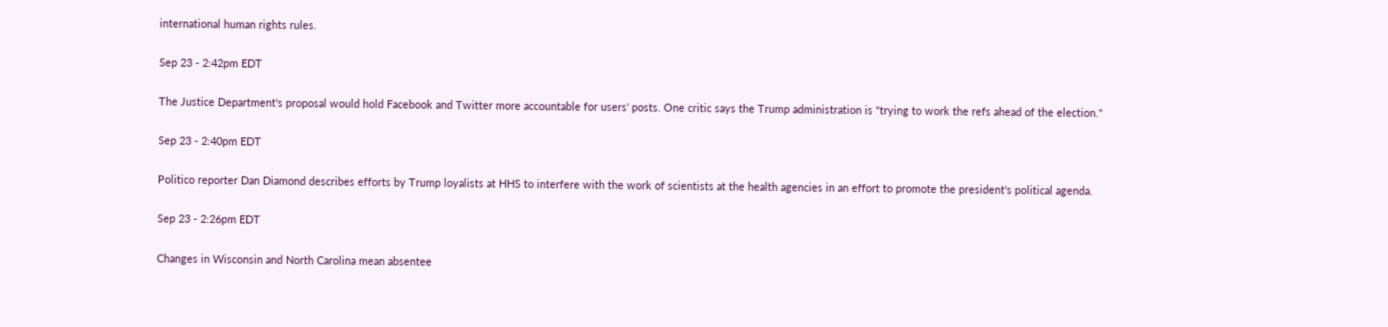international human rights rules.

Sep 23 - 2:42pm EDT

The Justice Department's proposal would hold Facebook and Twitter more accountable for users' posts. One critic says the Trump administration is "trying to work the refs ahead of the election."

Sep 23 - 2:40pm EDT

Politico reporter Dan Diamond describes efforts by Trump loyalists at HHS to interfere with the work of scientists at the health agencies in an effort to promote the president's political agenda.

Sep 23 - 2:26pm EDT

Changes in Wisconsin and North Carolina mean absentee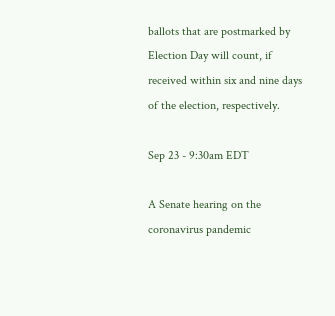ballots that are postmarked by Election Day will count, if received within six and nine days of the election, respectively.

Sep 23 - 9:30am EDT

A Senate hearing on the coronavirus pandemic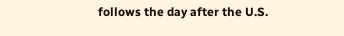follows the day after the U.S.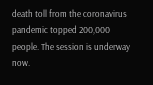death toll from the coronavirus pandemic topped 200,000 people. The session is underway now.